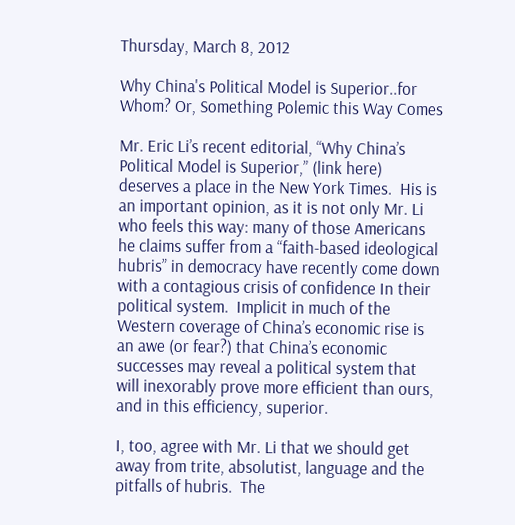Thursday, March 8, 2012

Why China's Political Model is Superior..for Whom? Or, Something Polemic this Way Comes

Mr. Eric Li’s recent editorial, “Why China’s Political Model is Superior,” (link here) deserves a place in the New York Times.  His is an important opinion, as it is not only Mr. Li who feels this way: many of those Americans he claims suffer from a “faith-based ideological hubris” in democracy have recently come down with a contagious crisis of confidence In their political system.  Implicit in much of the Western coverage of China’s economic rise is an awe (or fear?) that China’s economic successes may reveal a political system that will inexorably prove more efficient than ours, and in this efficiency, superior.

I, too, agree with Mr. Li that we should get away from trite, absolutist, language and the pitfalls of hubris.  The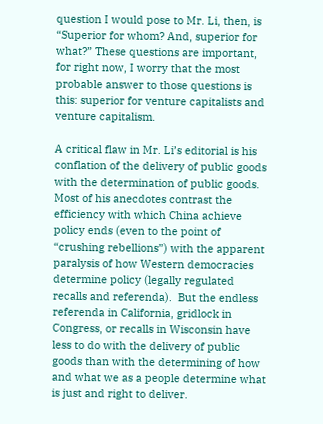question I would pose to Mr. Li, then, is “Superior for whom? And, superior for what?” These questions are important, for right now, I worry that the most probable answer to those questions is this: superior for venture capitalists and venture capitalism.

A critical flaw in Mr. Li’s editorial is his conflation of the delivery of public goods with the determination of public goods. Most of his anecdotes contrast the efficiency with which China achieve policy ends (even to the point of “crushing rebellions”) with the apparent paralysis of how Western democracies determine policy (legally regulated recalls and referenda).  But the endless referenda in California, gridlock in Congress, or recalls in Wisconsin have less to do with the delivery of public goods than with the determining of how and what we as a people determine what is just and right to deliver.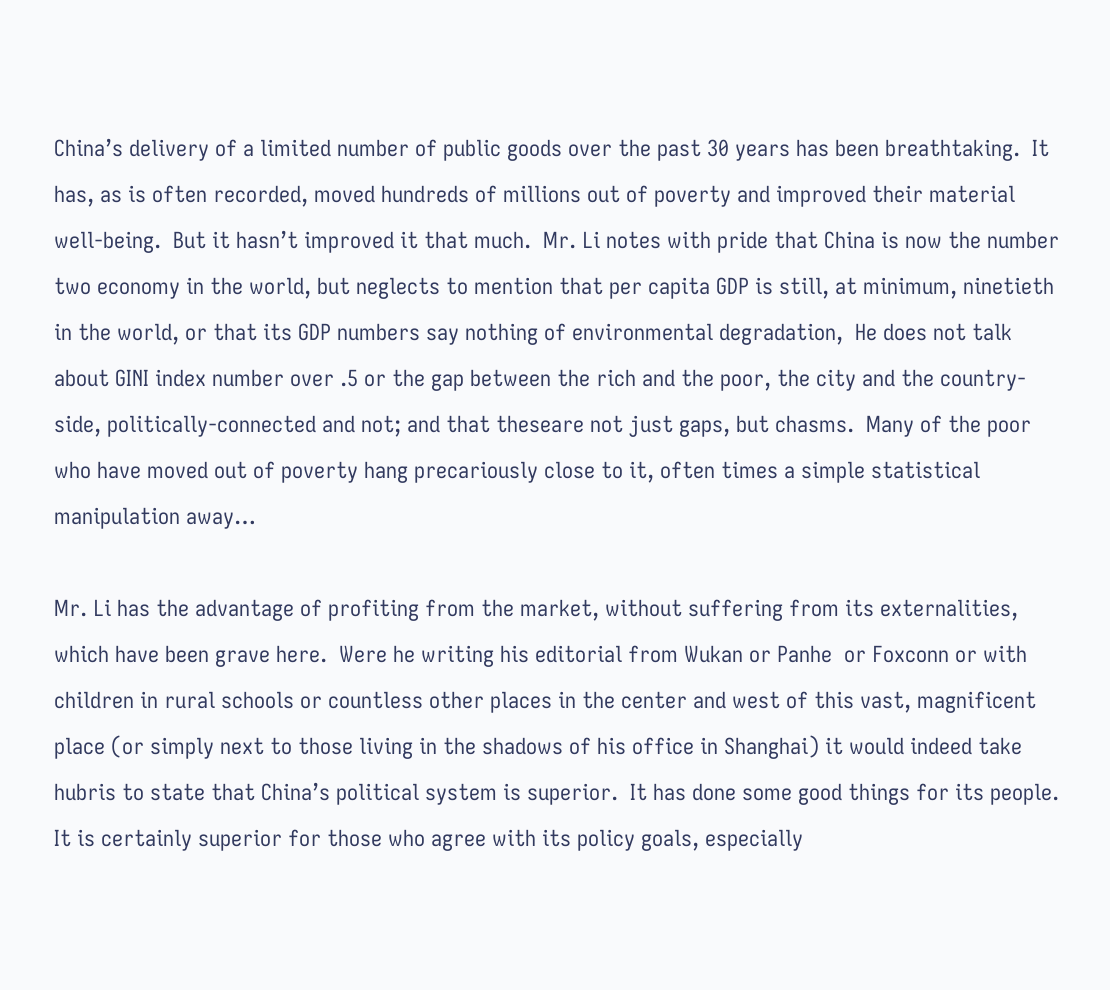China’s delivery of a limited number of public goods over the past 30 years has been breathtaking.  It has, as is often recorded, moved hundreds of millions out of poverty and improved their material well-being.  But it hasn’t improved it that much.  Mr. Li notes with pride that China is now the number two economy in the world, but neglects to mention that per capita GDP is still, at minimum, ninetieth in the world, or that its GDP numbers say nothing of environmental degradation,  He does not talk about GINI index number over .5 or the gap between the rich and the poor, the city and the country-side, politically-connected and not; and that theseare not just gaps, but chasms.  Many of the poor who have moved out of poverty hang precariously close to it, often times a simple statistical manipulation away…

Mr. Li has the advantage of profiting from the market, without suffering from its externalities, which have been grave here.  Were he writing his editorial from Wukan or Panhe  or Foxconn or with children in rural schools or countless other places in the center and west of this vast, magnificent place (or simply next to those living in the shadows of his office in Shanghai) it would indeed take hubris to state that China’s political system is superior.  It has done some good things for its people.  It is certainly superior for those who agree with its policy goals, especially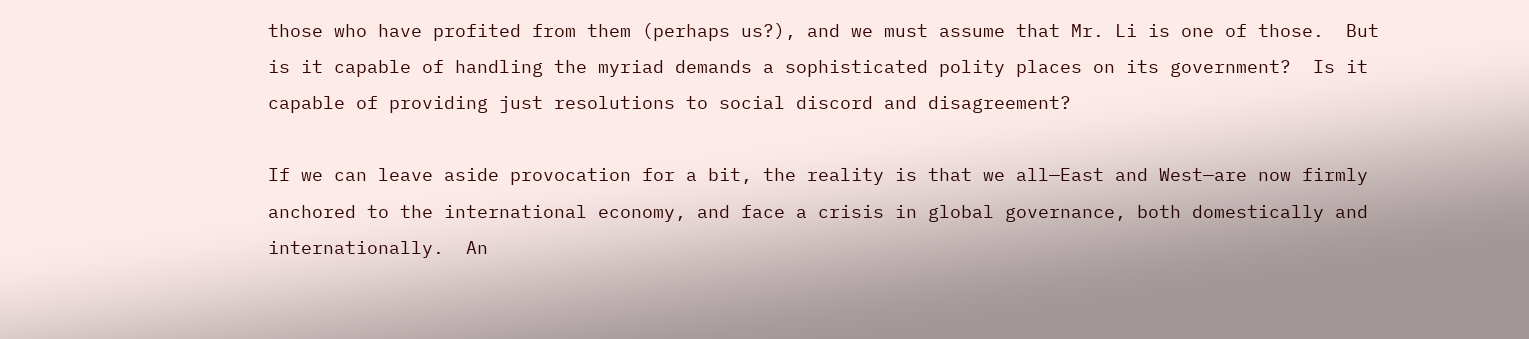those who have profited from them (perhaps us?), and we must assume that Mr. Li is one of those.  But is it capable of handling the myriad demands a sophisticated polity places on its government?  Is it capable of providing just resolutions to social discord and disagreement?

If we can leave aside provocation for a bit, the reality is that we all—East and West—are now firmly anchored to the international economy, and face a crisis in global governance, both domestically and internationally.  An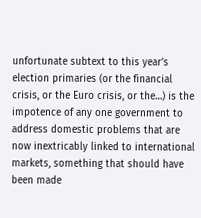unfortunate subtext to this year’s election primaries (or the financial crisis, or the Euro crisis, or the…) is the impotence of any one government to address domestic problems that are now inextricably linked to international markets, something that should have been made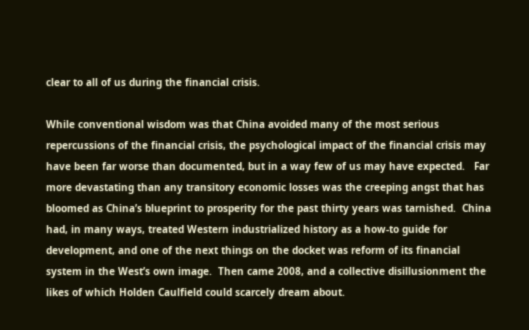clear to all of us during the financial crisis.

While conventional wisdom was that China avoided many of the most serious repercussions of the financial crisis, the psychological impact of the financial crisis may have been far worse than documented, but in a way few of us may have expected.   Far more devastating than any transitory economic losses was the creeping angst that has bloomed as China’s blueprint to prosperity for the past thirty years was tarnished.  China had, in many ways, treated Western industrialized history as a how-to guide for development, and one of the next things on the docket was reform of its financial system in the West’s own image.  Then came 2008, and a collective disillusionment the likes of which Holden Caulfield could scarcely dream about.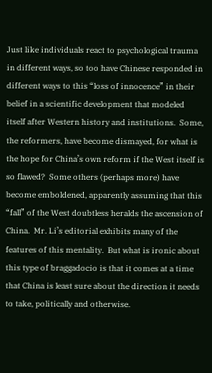Just like individuals react to psychological trauma in different ways, so too have Chinese responded in different ways to this “loss of innocence” in their belief in a scientific development that modeled itself after Western history and institutions.  Some, the reformers, have become dismayed, for what is the hope for China’s own reform if the West itself is so flawed?  Some others (perhaps more) have become emboldened, apparently assuming that this “fall” of the West doubtless heralds the ascension of China.  Mr. Li’s editorial exhibits many of the features of this mentality.  But what is ironic about this type of braggadocio is that it comes at a time that China is least sure about the direction it needs to take, politically and otherwise.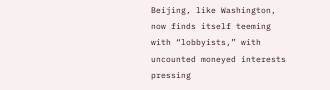Beijing, like Washington, now finds itself teeming with “lobbyists,” with uncounted moneyed interests pressing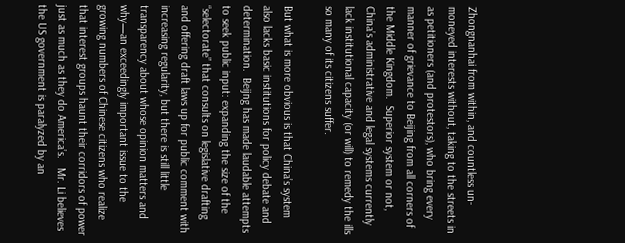Zhongnanhai from within, and countless un-moneyed interests without, taking to the streets in as petitioners (and protestors), who bring every manner of grievance to Beijing from all corners of the Middle Kingdom.  Superior system or not, China’s administrative and legal systems currently lack institutional capacity (or will) to remedy the ills so many of its citizens suffer.

But what is more obvious is that China’s system also lacks basic institutions for policy debate and determination.  Beijng has made laudable attempts to seek public input: expanding the size of the “selectorate” that consults on legislative drafting and offering draft laws up for public comment with increasing regularity, but there is still little transparency about whose opinion matters and why—an exceedingly important issue to the growing numbers of Chinese citizens who realize that interest groups haunt their corridors of power just as much as they do America’s.   Mr. Li believes the US government is paralyzed by an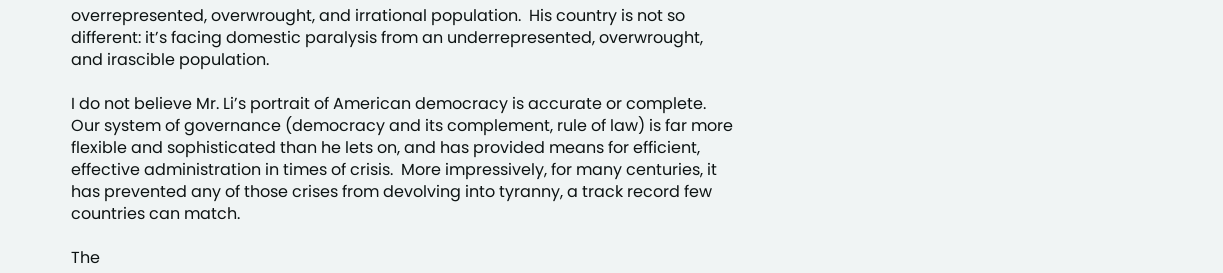overrepresented, overwrought, and irrational population.  His country is not so different: it’s facing domestic paralysis from an underrepresented, overwrought, and irascible population.

I do not believe Mr. Li’s portrait of American democracy is accurate or complete.  Our system of governance (democracy and its complement, rule of law) is far more flexible and sophisticated than he lets on, and has provided means for efficient, effective administration in times of crisis.  More impressively, for many centuries, it has prevented any of those crises from devolving into tyranny, a track record few countries can match.

The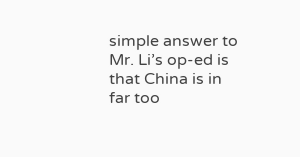simple answer to Mr. Li’s op-ed is that China is in far too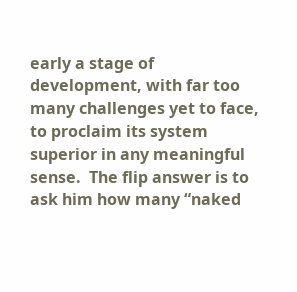early a stage of development, with far too many challenges yet to face, to proclaim its system superior in any meaningful sense.  The flip answer is to ask him how many “naked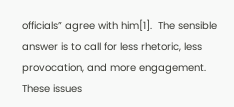officials” agree with him[1].  The sensible answer is to call for less rhetoric, less provocation, and more engagement.  These issues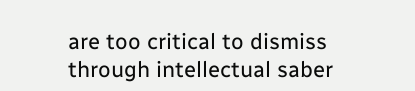are too critical to dismiss through intellectual saber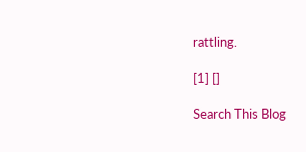rattling.

[1] []

Search This Blog